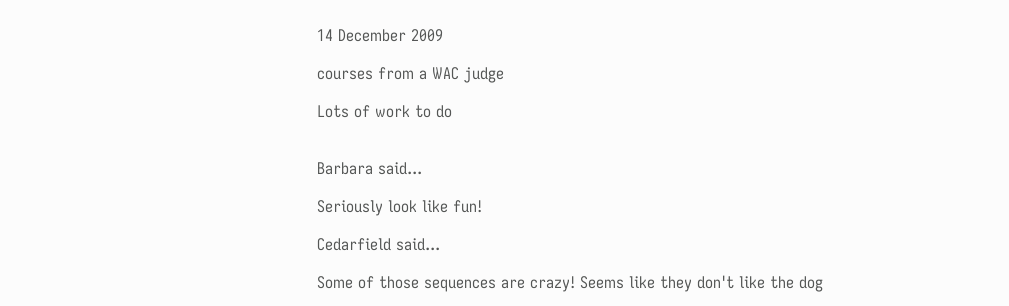14 December 2009

courses from a WAC judge

Lots of work to do


Barbara said...

Seriously look like fun!

Cedarfield said...

Some of those sequences are crazy! Seems like they don't like the dog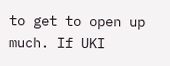to get to open up much. If UKI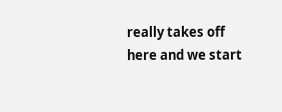really takes off here and we start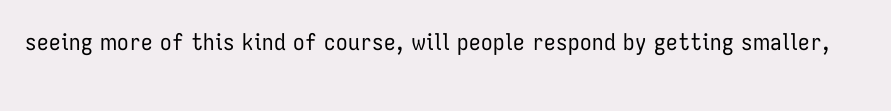seeing more of this kind of course, will people respond by getting smaller,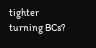tighter turning BCs?